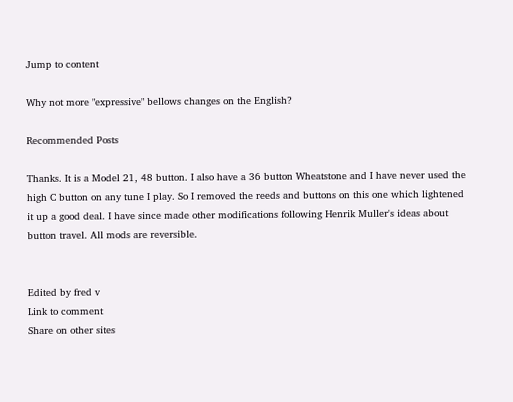Jump to content

Why not more "expressive" bellows changes on the English?

Recommended Posts

Thanks. It is a Model 21, 48 button. I also have a 36 button Wheatstone and I have never used the high C button on any tune I play. So I removed the reeds and buttons on this one which lightened it up a good deal. I have since made other modifications following Henrik Muller's ideas about button travel. All mods are reversible.


Edited by fred v
Link to comment
Share on other sites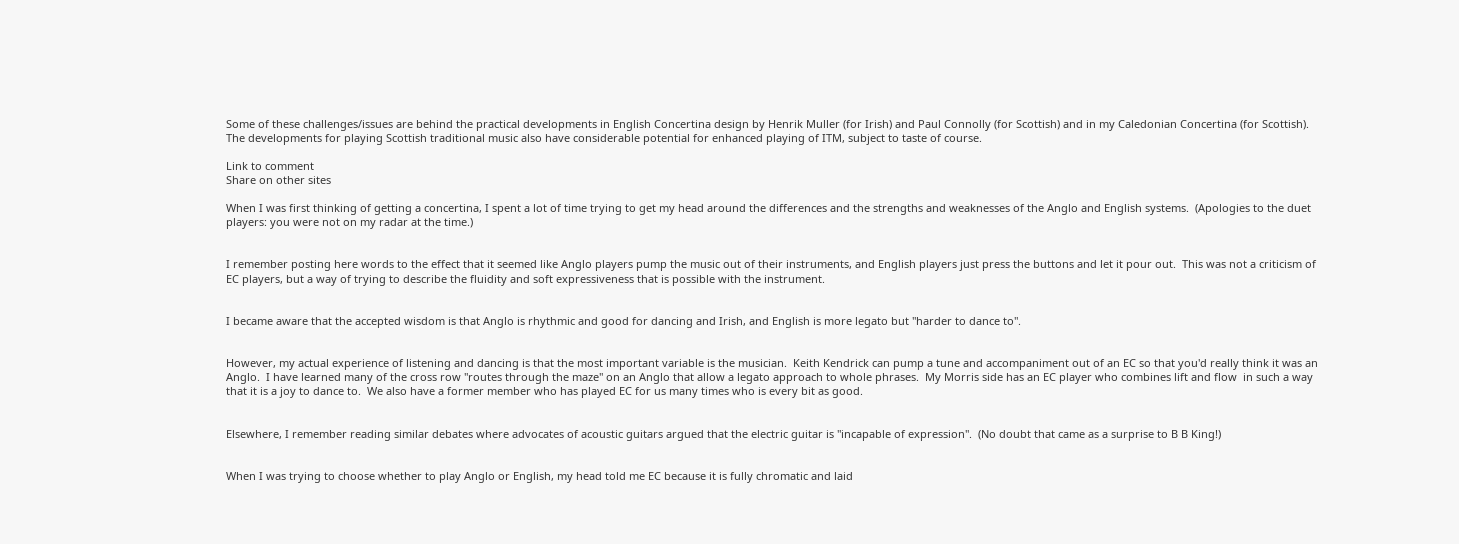Some of these challenges/issues are behind the practical developments in English Concertina design by Henrik Muller (for Irish) and Paul Connolly (for Scottish) and in my Caledonian Concertina (for Scottish). The developments for playing Scottish traditional music also have considerable potential for enhanced playing of ITM, subject to taste of course.

Link to comment
Share on other sites

When I was first thinking of getting a concertina, I spent a lot of time trying to get my head around the differences and the strengths and weaknesses of the Anglo and English systems.  (Apologies to the duet players: you were not on my radar at the time.)


I remember posting here words to the effect that it seemed like Anglo players pump the music out of their instruments, and English players just press the buttons and let it pour out.  This was not a criticism of EC players, but a way of trying to describe the fluidity and soft expressiveness that is possible with the instrument.


I became aware that the accepted wisdom is that Anglo is rhythmic and good for dancing and Irish, and English is more legato but "harder to dance to".


However, my actual experience of listening and dancing is that the most important variable is the musician.  Keith Kendrick can pump a tune and accompaniment out of an EC so that you'd really think it was an Anglo.  I have learned many of the cross row "routes through the maze" on an Anglo that allow a legato approach to whole phrases.  My Morris side has an EC player who combines lift and flow  in such a way that it is a joy to dance to.  We also have a former member who has played EC for us many times who is every bit as good.


Elsewhere, I remember reading similar debates where advocates of acoustic guitars argued that the electric guitar is "incapable of expression".  (No doubt that came as a surprise to B B King!)


When I was trying to choose whether to play Anglo or English, my head told me EC because it is fully chromatic and laid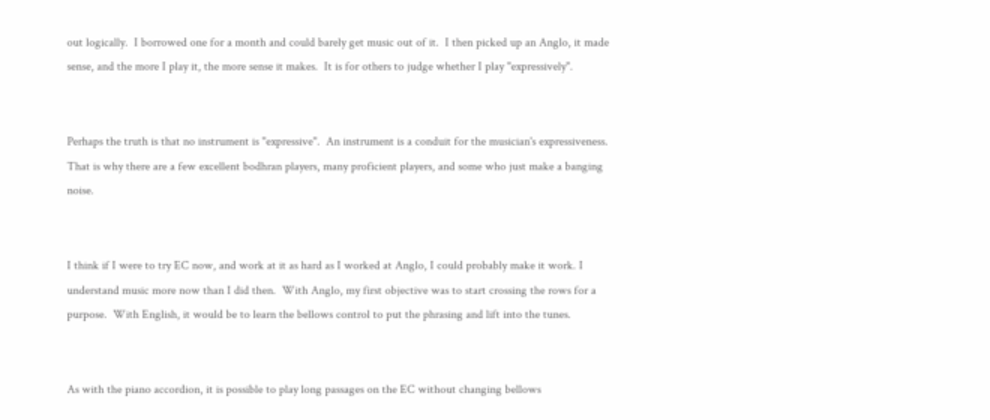out logically.  I borrowed one for a month and could barely get music out of it.  I then picked up an Anglo, it made sense, and the more I play it, the more sense it makes.  It is for others to judge whether I play "expressively".


Perhaps the truth is that no instrument is "expressive".  An instrument is a conduit for the musician's expressiveness.  That is why there are a few excellent bodhran players, many proficient players, and some who just make a banging noise.


I think if I were to try EC now, and work at it as hard as I worked at Anglo, I could probably make it work. I understand music more now than I did then.  With Anglo, my first objective was to start crossing the rows for a purpose.  With English, it would be to learn the bellows control to put the phrasing and lift into the tunes.


As with the piano accordion, it is possible to play long passages on the EC without changing bellows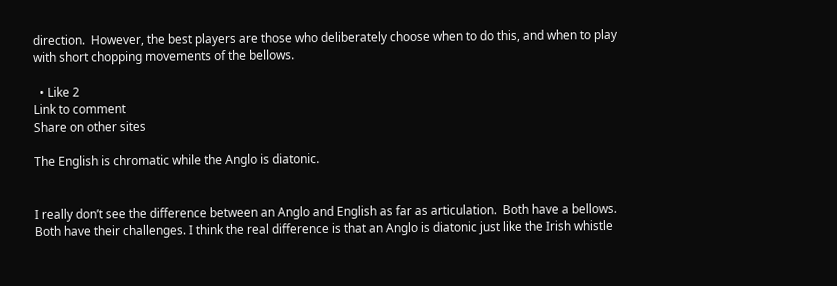direction.  However, the best players are those who deliberately choose when to do this, and when to play with short chopping movements of the bellows.

  • Like 2
Link to comment
Share on other sites

The English is chromatic while the Anglo is diatonic.


I really don’t see the difference between an Anglo and English as far as articulation.  Both have a bellows. Both have their challenges. I think the real difference is that an Anglo is diatonic just like the Irish whistle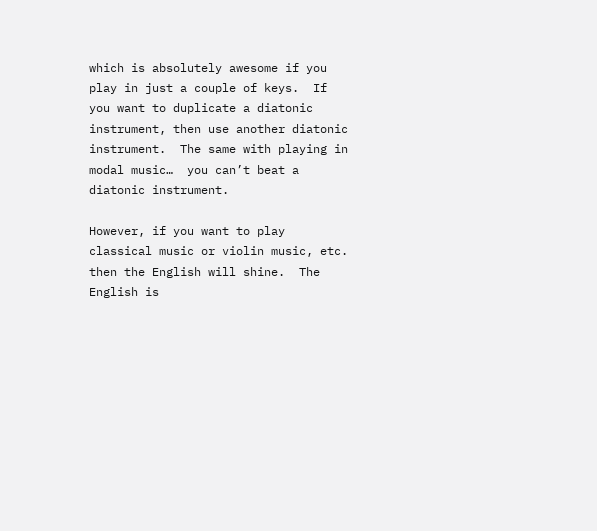which is absolutely awesome if you play in just a couple of keys.  If you want to duplicate a diatonic instrument, then use another diatonic instrument.  The same with playing in modal music…  you can’t beat a diatonic instrument.

However, if you want to play classical music or violin music, etc. then the English will shine.  The English is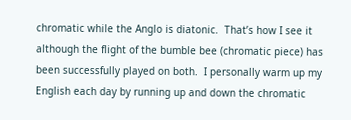chromatic while the Anglo is diatonic.  That’s how I see it although the flight of the bumble bee (chromatic piece) has been successfully played on both.  I personally warm up my English each day by running up and down the chromatic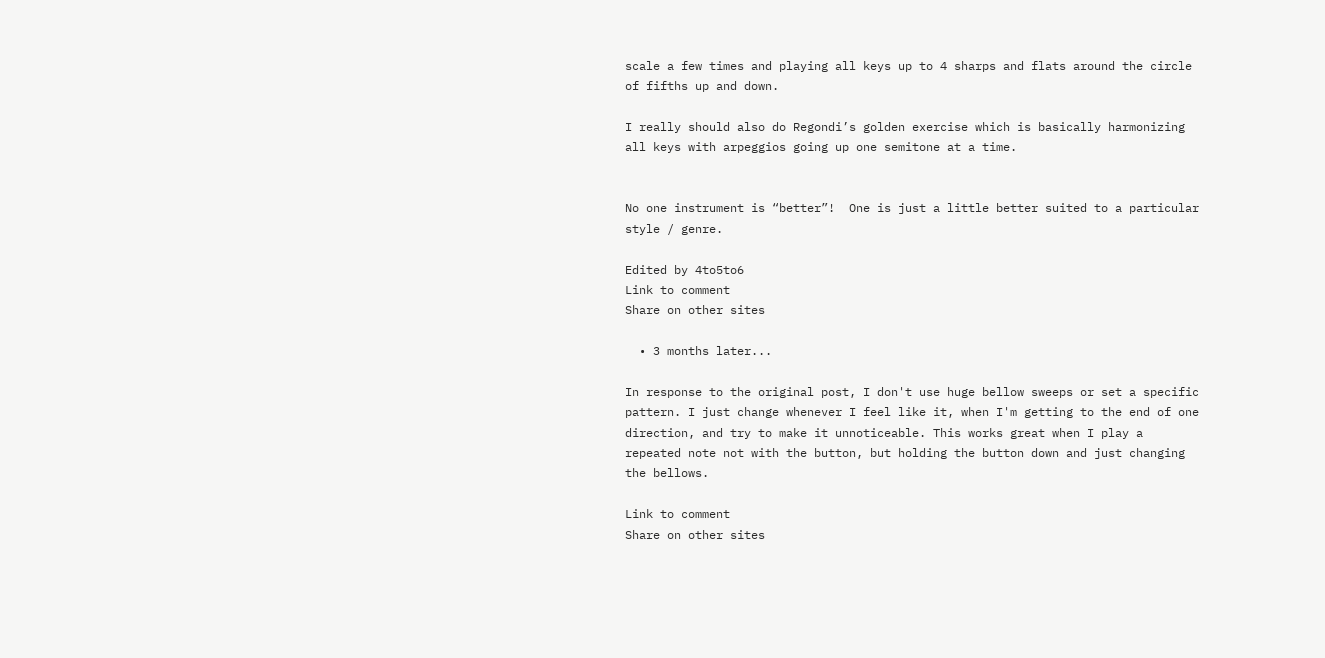scale a few times and playing all keys up to 4 sharps and flats around the circle of fifths up and down.

I really should also do Regondi’s golden exercise which is basically harmonizing all keys with arpeggios going up one semitone at a time.


No one instrument is “better”!  One is just a little better suited to a particular style / genre.

Edited by 4to5to6
Link to comment
Share on other sites

  • 3 months later...

In response to the original post, I don't use huge bellow sweeps or set a specific pattern. I just change whenever I feel like it, when I'm getting to the end of one direction, and try to make it unnoticeable. This works great when I play a repeated note not with the button, but holding the button down and just changing the bellows.

Link to comment
Share on other sites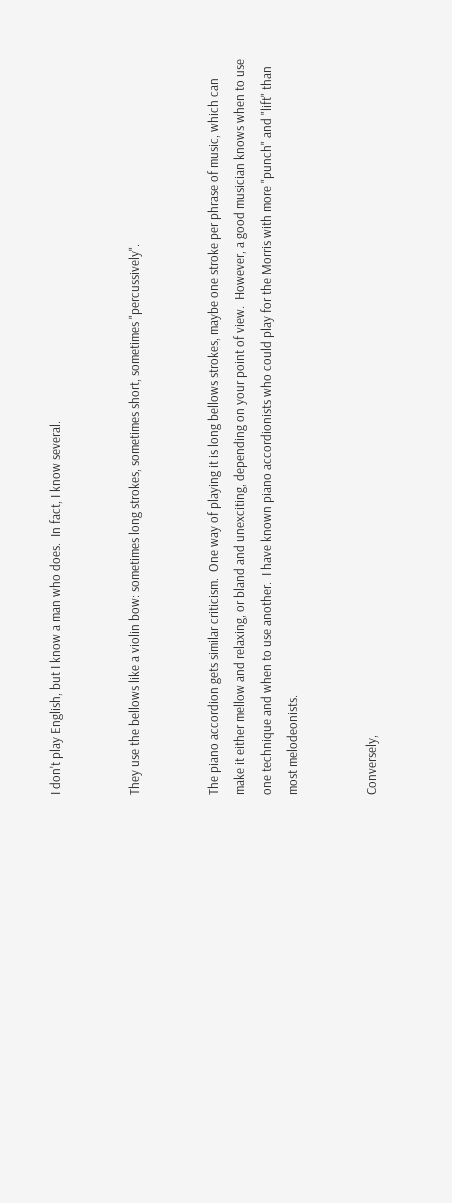I don't play English, but I know a man who does.  In fact, I know several.


They use the bellows like a violin bow: sometimes long strokes, sometimes short, sometimes "percussively".


The piano accordion gets similar criticism.  One way of playing it is long bellows strokes, maybe one stroke per phrase of music, which can make it either mellow and relaxing, or bland and unexciting, depending on your point of view.  However, a good musician knows when to use one technique and when to use another.  I have known piano accordionists who could play for the Morris with more "punch" and "lift" than most melodeonists.


Conversely,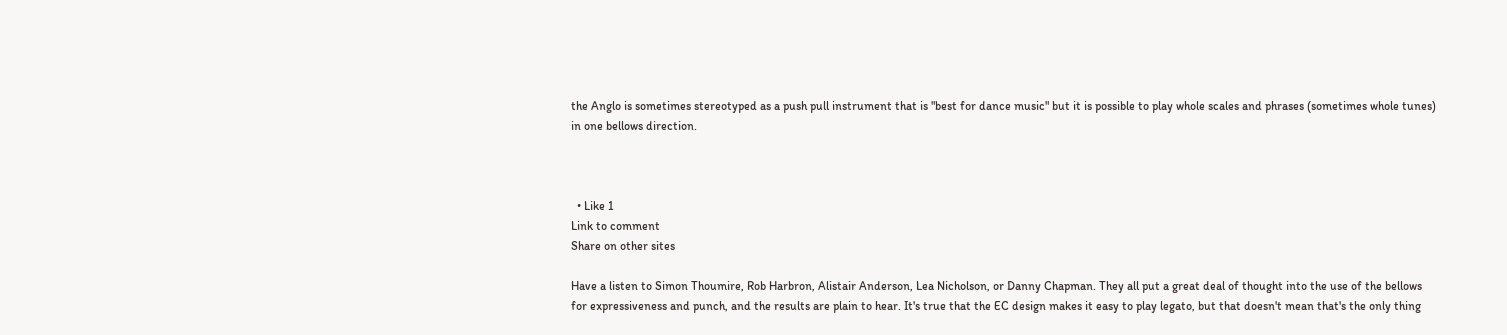the Anglo is sometimes stereotyped as a push pull instrument that is "best for dance music" but it is possible to play whole scales and phrases (sometimes whole tunes) in one bellows direction.



  • Like 1
Link to comment
Share on other sites

Have a listen to Simon Thoumire, Rob Harbron, Alistair Anderson, Lea Nicholson, or Danny Chapman. They all put a great deal of thought into the use of the bellows for expressiveness and punch, and the results are plain to hear. It's true that the EC design makes it easy to play legato, but that doesn't mean that's the only thing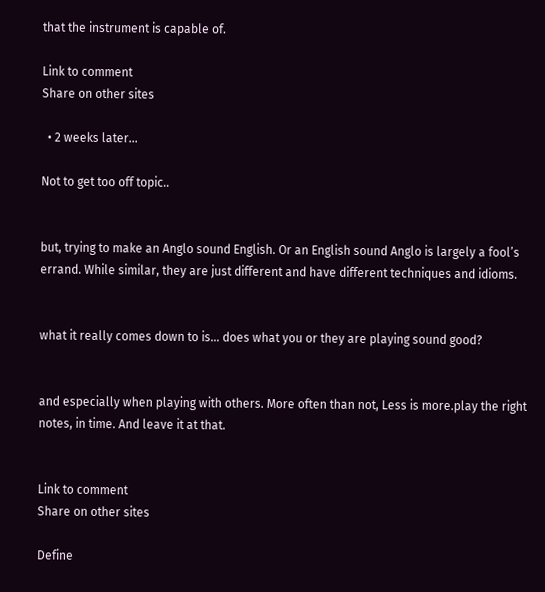that the instrument is capable of.

Link to comment
Share on other sites

  • 2 weeks later...

Not to get too off topic..


but, trying to make an Anglo sound English. Or an English sound Anglo is largely a fool’s errand. While similar, they are just different and have different techniques and idioms.


what it really comes down to is… does what you or they are playing sound good?


and especially when playing with others. More often than not, Less is more.play the right notes, in time. And leave it at that.


Link to comment
Share on other sites

Define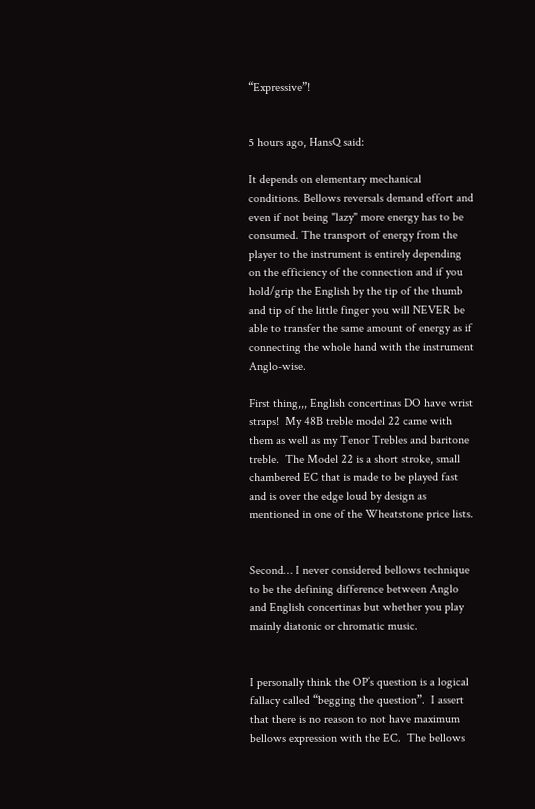“Expressive”!


5 hours ago, HansQ said:

It depends on elementary mechanical conditions. Bellows reversals demand effort and even if not being "lazy" more energy has to be consumed. The transport of energy from the player to the instrument is entirely depending on the efficiency of the connection and if you hold/grip the English by the tip of the thumb and tip of the little finger you will NEVER be able to transfer the same amount of energy as if connecting the whole hand with the instrument Anglo-wise.

First thing,,, English concertinas DO have wrist straps!  My 48B treble model 22 came with them as well as my Tenor Trebles and baritone treble.  The Model 22 is a short stroke, small chambered EC that is made to be played fast and is over the edge loud by design as mentioned in one of the Wheatstone price lists.


Second… I never considered bellows technique to be the defining difference between Anglo and English concertinas but whether you play mainly diatonic or chromatic music.


I personally think the OP’s question is a logical fallacy called “begging the question”.  I assert that there is no reason to not have maximum bellows expression with the EC.  The bellows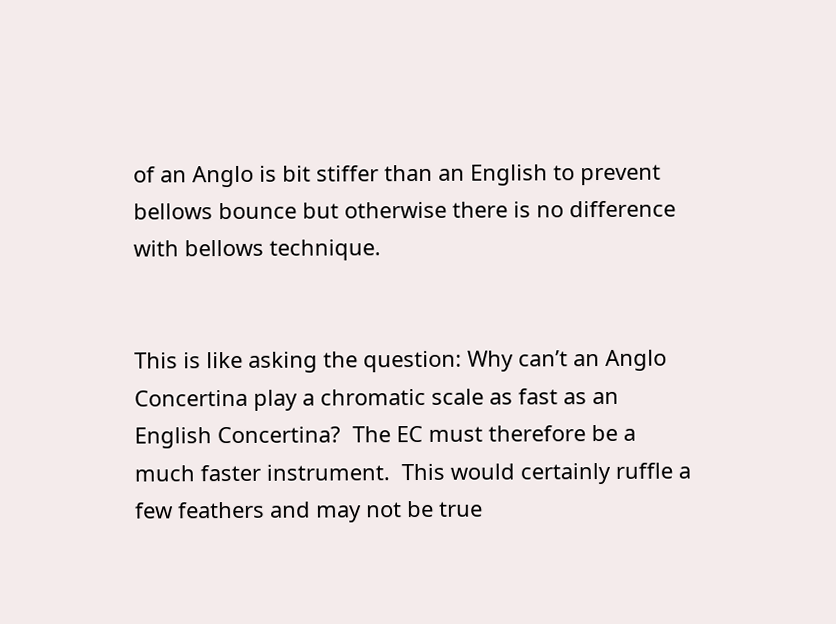of an Anglo is bit stiffer than an English to prevent bellows bounce but otherwise there is no difference with bellows technique.


This is like asking the question: Why can’t an Anglo Concertina play a chromatic scale as fast as an English Concertina?  The EC must therefore be a much faster instrument.  This would certainly ruffle a few feathers and may not be true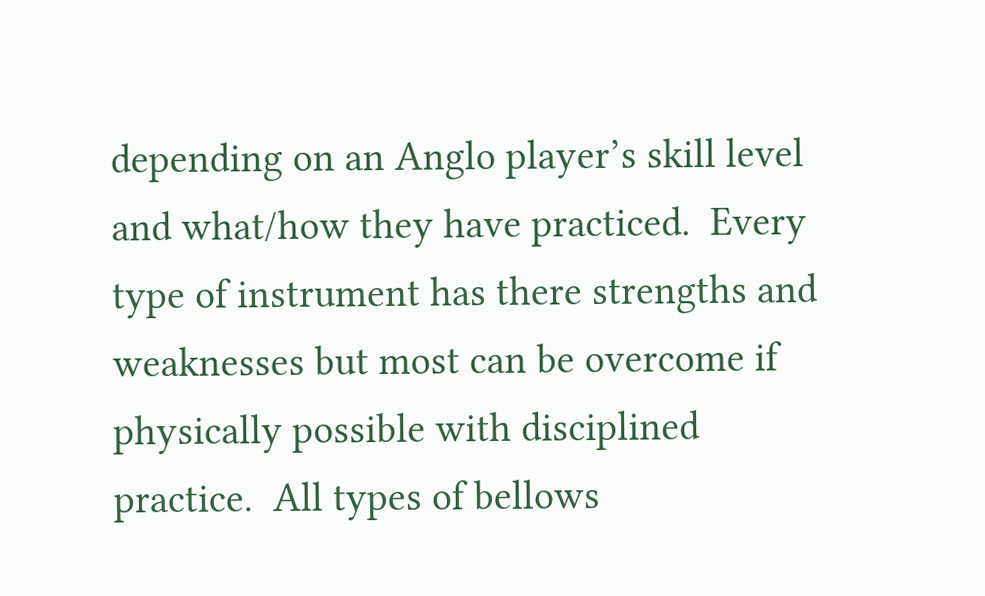depending on an Anglo player’s skill level and what/how they have practiced.  Every type of instrument has there strengths and weaknesses but most can be overcome if physically possible with disciplined practice.  All types of bellows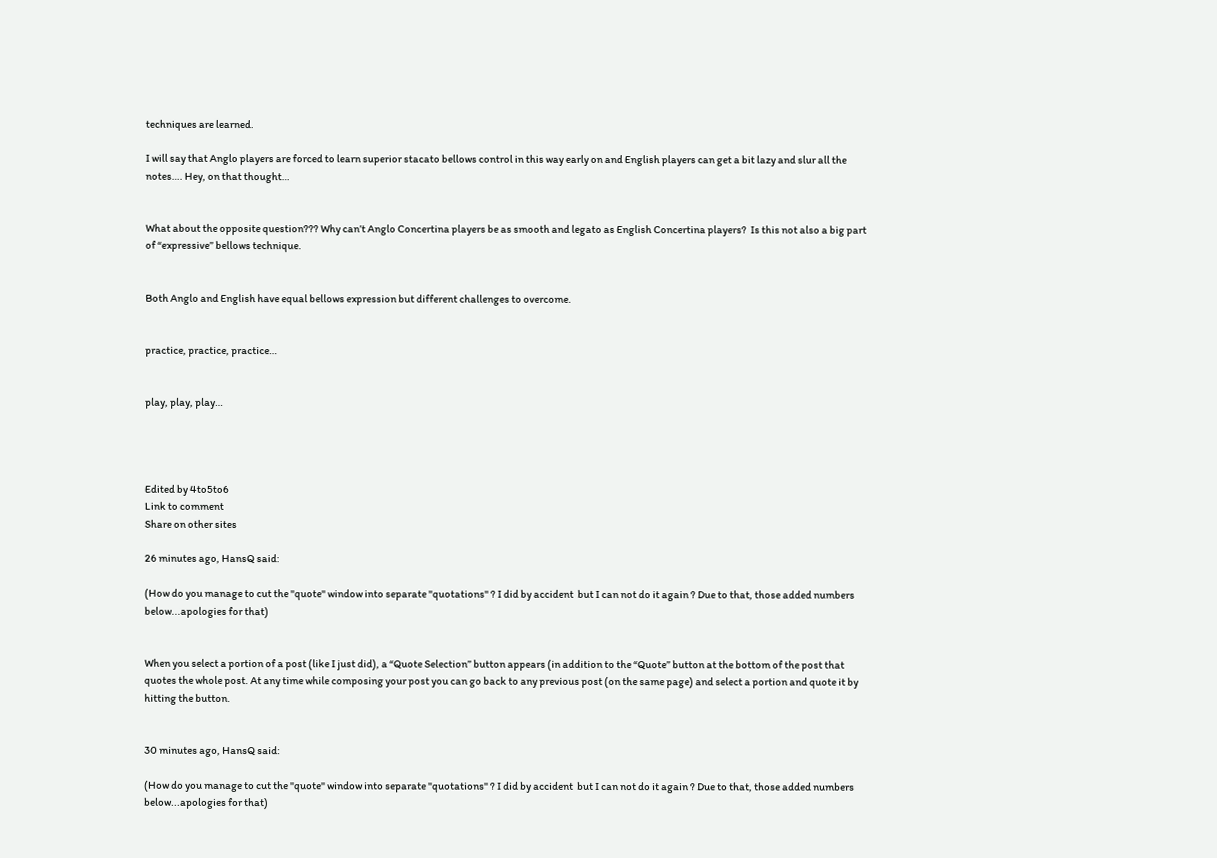techniques are learned.

I will say that Anglo players are forced to learn superior stacato bellows control in this way early on and English players can get a bit lazy and slur all the notes…. Hey, on that thought…


What about the opposite question??? Why can’t Anglo Concertina players be as smooth and legato as English Concertina players?  Is this not also a big part of “expressive” bellows technique.


Both Anglo and English have equal bellows expression but different challenges to overcome.


practice, practice, practice…


play, play, play…




Edited by 4to5to6
Link to comment
Share on other sites

26 minutes ago, HansQ said:

(How do you manage to cut the "quote" window into separate "quotations" ? I did by accident  but I can not do it again ? Due to that, those added numbers below...apologies for that)


When you select a portion of a post (like I just did), a “Quote Selection” button appears (in addition to the “Quote” button at the bottom of the post that quotes the whole post. At any time while composing your post you can go back to any previous post (on the same page) and select a portion and quote it by hitting the button.


30 minutes ago, HansQ said:

(How do you manage to cut the "quote" window into separate "quotations" ? I did by accident  but I can not do it again ? Due to that, those added numbers below...apologies for that)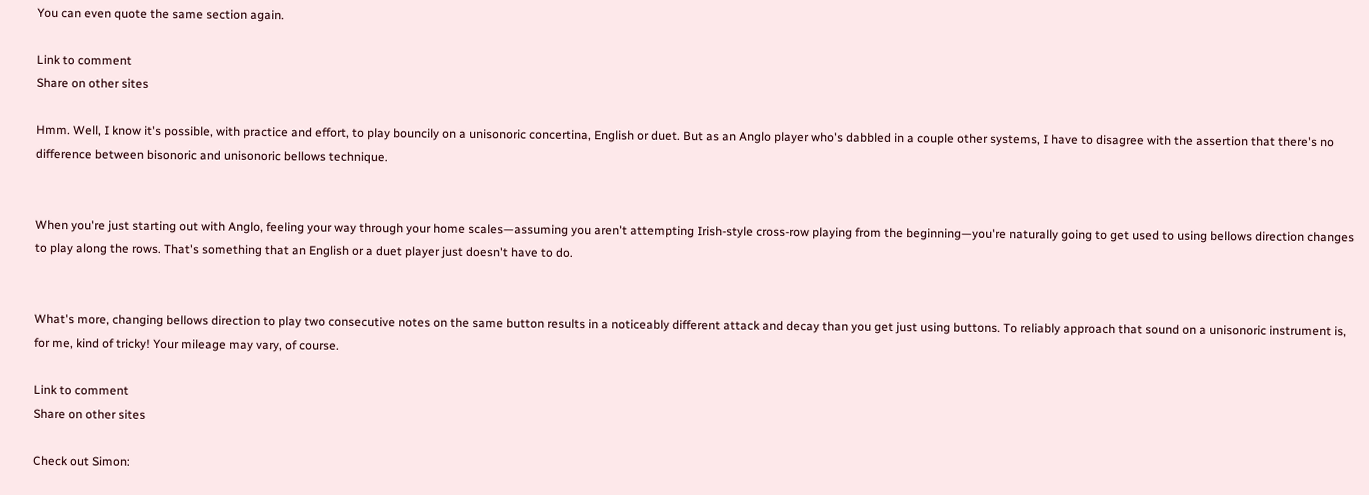You can even quote the same section again.

Link to comment
Share on other sites

Hmm. Well, I know it's possible, with practice and effort, to play bouncily on a unisonoric concertina, English or duet. But as an Anglo player who's dabbled in a couple other systems, I have to disagree with the assertion that there's no difference between bisonoric and unisonoric bellows technique.


When you're just starting out with Anglo, feeling your way through your home scales—assuming you aren't attempting Irish-style cross-row playing from the beginning—you're naturally going to get used to using bellows direction changes to play along the rows. That's something that an English or a duet player just doesn't have to do.


What's more, changing bellows direction to play two consecutive notes on the same button results in a noticeably different attack and decay than you get just using buttons. To reliably approach that sound on a unisonoric instrument is, for me, kind of tricky! Your mileage may vary, of course.

Link to comment
Share on other sites

Check out Simon: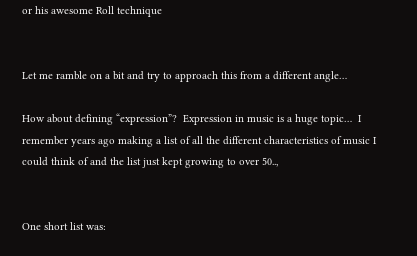or his awesome Roll technique


Let me ramble on a bit and try to approach this from a different angle…

How about defining “expression”?  Expression in music is a huge topic…  I remember years ago making a list of all the different characteristics of music I could think of and the list just kept growing to over 50..,


One short list was: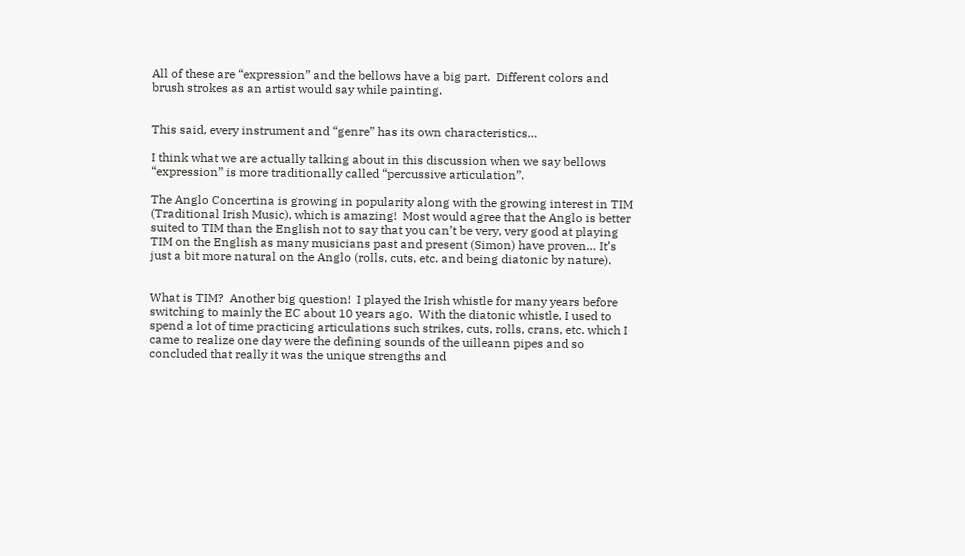All of these are “expression” and the bellows have a big part.  Different colors and brush strokes as an artist would say while painting.


This said, every instrument and “genre” has its own characteristics…

I think what we are actually talking about in this discussion when we say bellows “expression” is more traditionally called “percussive articulation”.

The Anglo Concertina is growing in popularity along with the growing interest in TIM (Traditional Irish Music), which is amazing!  Most would agree that the Anglo is better suited to TIM than the English not to say that you can’t be very, very good at playing TIM on the English as many musicians past and present (Simon) have proven… It’s just a bit more natural on the Anglo (rolls, cuts, etc. and being diatonic by nature).


What is TIM?  Another big question!  I played the Irish whistle for many years before switching to mainly the EC about 10 years ago.  With the diatonic whistle, I used to spend a lot of time practicing articulations such strikes, cuts, rolls, crans, etc. which I came to realize one day were the defining sounds of the uilleann pipes and so concluded that really it was the unique strengths and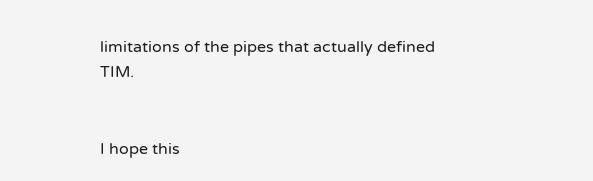limitations of the pipes that actually defined TIM.


I hope this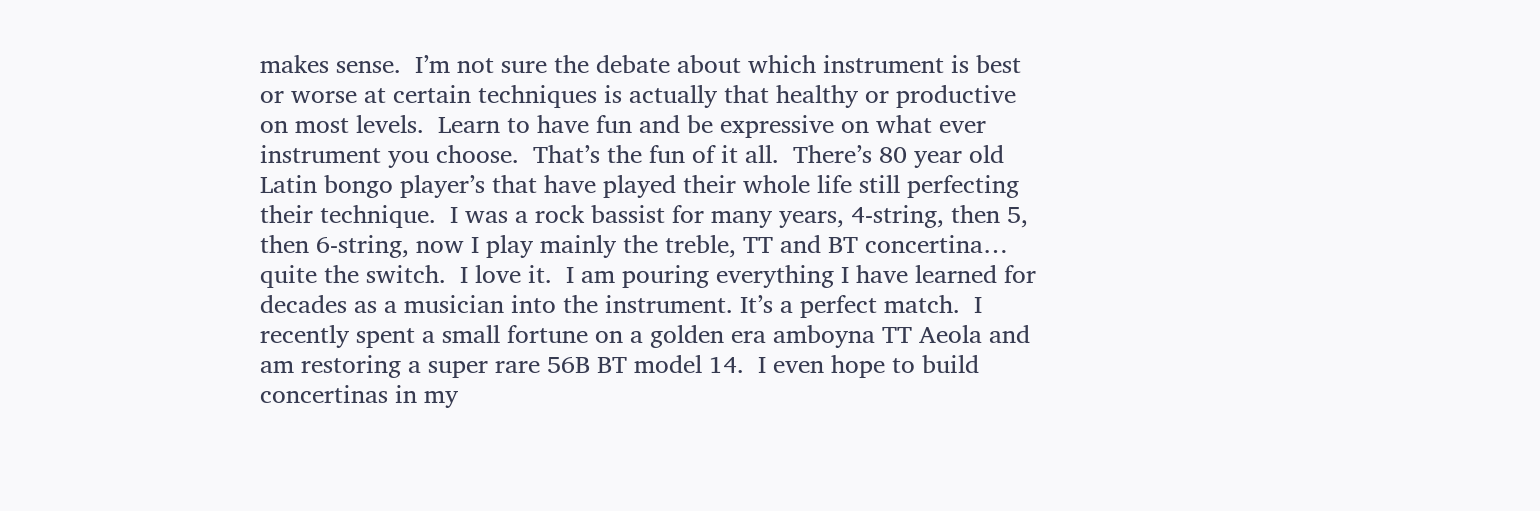makes sense.  I’m not sure the debate about which instrument is best or worse at certain techniques is actually that healthy or productive on most levels.  Learn to have fun and be expressive on what ever instrument you choose.  That’s the fun of it all.  There’s 80 year old Latin bongo player’s that have played their whole life still perfecting their technique.  I was a rock bassist for many years, 4-string, then 5, then 6-string, now I play mainly the treble, TT and BT concertina… quite the switch.  I love it.  I am pouring everything I have learned for decades as a musician into the instrument. It’s a perfect match.  I recently spent a small fortune on a golden era amboyna TT Aeola and am restoring a super rare 56B BT model 14.  I even hope to build concertinas in my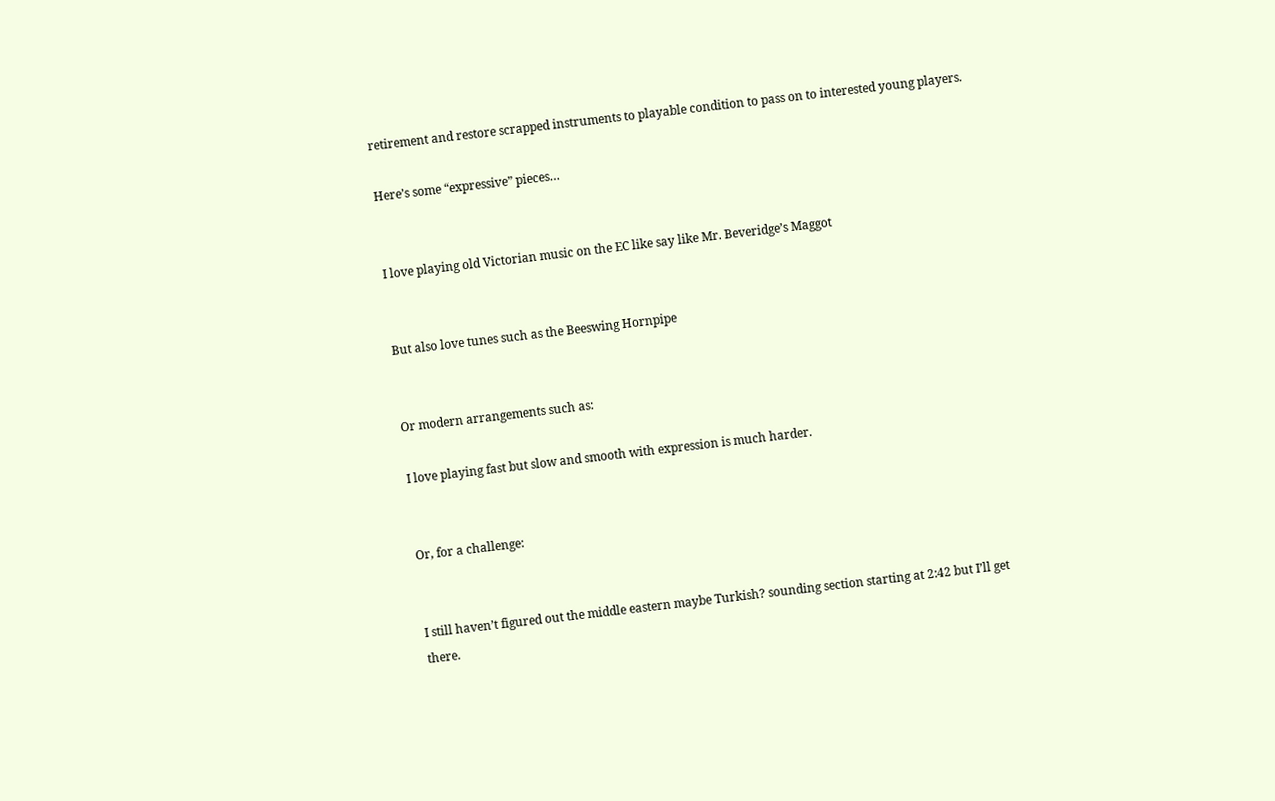retirement and restore scrapped instruments to playable condition to pass on to interested young players.

Here’s some “expressive” pieces…


I love playing old Victorian music on the EC like say like Mr. Beveridge’s Maggot


But also love tunes such as the Beeswing Hornpipe


Or modern arrangements such as:

I love playing fast but slow and smooth with expression is much harder.


Or, for a challenge:


I still haven’t figured out the middle eastern maybe Turkish? sounding section starting at 2:42 but I’ll get there.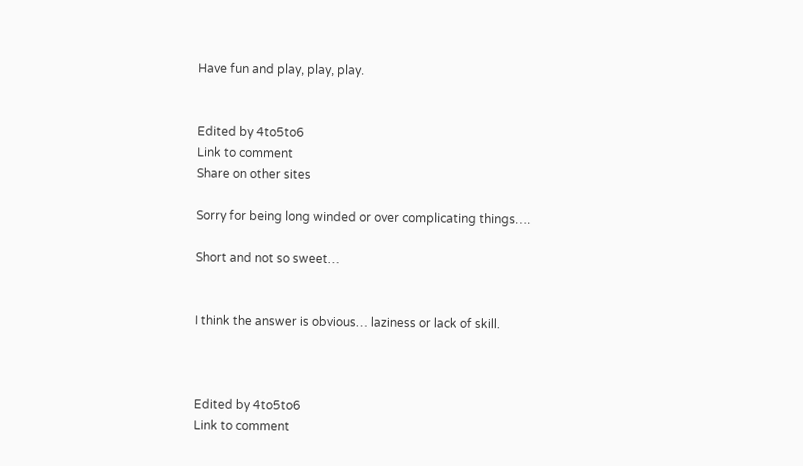Have fun and play, play, play.


Edited by 4to5to6
Link to comment
Share on other sites

Sorry for being long winded or over complicating things….

Short and not so sweet…


I think the answer is obvious… laziness or lack of skill.



Edited by 4to5to6
Link to comment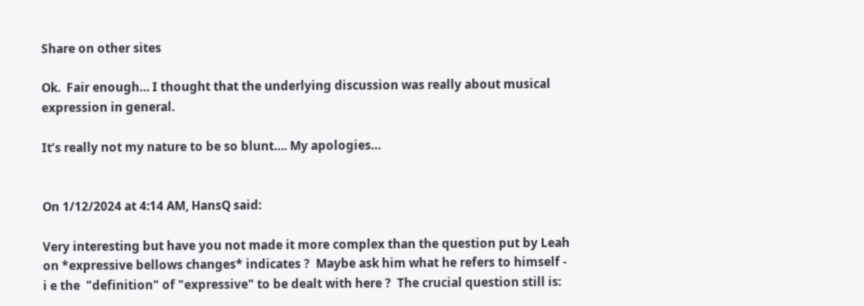Share on other sites

Ok.  Fair enough… I thought that the underlying discussion was really about musical expression in general.

It’s really not my nature to be so blunt…. My apologies…


On 1/12/2024 at 4:14 AM, HansQ said:

Very interesting but have you not made it more complex than the question put by Leah on *expressive bellows changes* indicates ?  Maybe ask him what he refers to himself - i e the  "definition" of "expressive" to be dealt with here ?  The crucial question still is: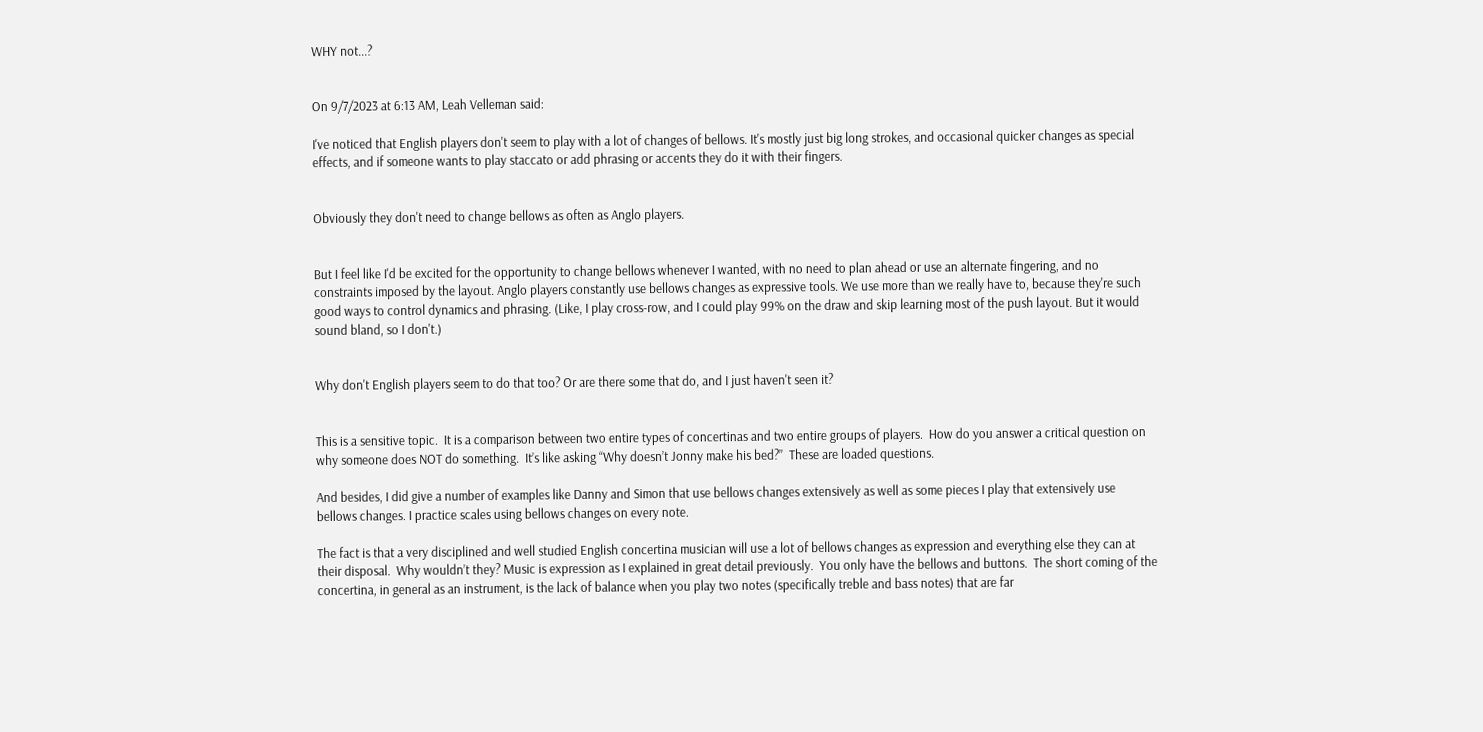WHY not...?


On 9/7/2023 at 6:13 AM, Leah Velleman said:

I've noticed that English players don't seem to play with a lot of changes of bellows. It's mostly just big long strokes, and occasional quicker changes as special effects, and if someone wants to play staccato or add phrasing or accents they do it with their fingers.


Obviously they don't need to change bellows as often as Anglo players.


But I feel like I'd be excited for the opportunity to change bellows whenever I wanted, with no need to plan ahead or use an alternate fingering, and no constraints imposed by the layout. Anglo players constantly use bellows changes as expressive tools. We use more than we really have to, because they're such good ways to control dynamics and phrasing. (Like, I play cross-row, and I could play 99% on the draw and skip learning most of the push layout. But it would sound bland, so I don't.)


Why don't English players seem to do that too? Or are there some that do, and I just haven't seen it?


This is a sensitive topic.  It is a comparison between two entire types of concertinas and two entire groups of players.  How do you answer a critical question on why someone does NOT do something.  It’s like asking “Why doesn’t Jonny make his bed?”  These are loaded questions.

And besides, I did give a number of examples like Danny and Simon that use bellows changes extensively as well as some pieces I play that extensively use bellows changes. I practice scales using bellows changes on every note.

The fact is that a very disciplined and well studied English concertina musician will use a lot of bellows changes as expression and everything else they can at their disposal.  Why wouldn’t they? Music is expression as I explained in great detail previously.  You only have the bellows and buttons.  The short coming of the concertina, in general as an instrument, is the lack of balance when you play two notes (specifically treble and bass notes) that are far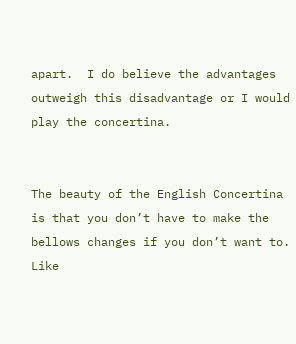apart.  I do believe the advantages outweigh this disadvantage or I would play the concertina.


The beauty of the English Concertina is that you don’t have to make the bellows changes if you don’t want to.  Like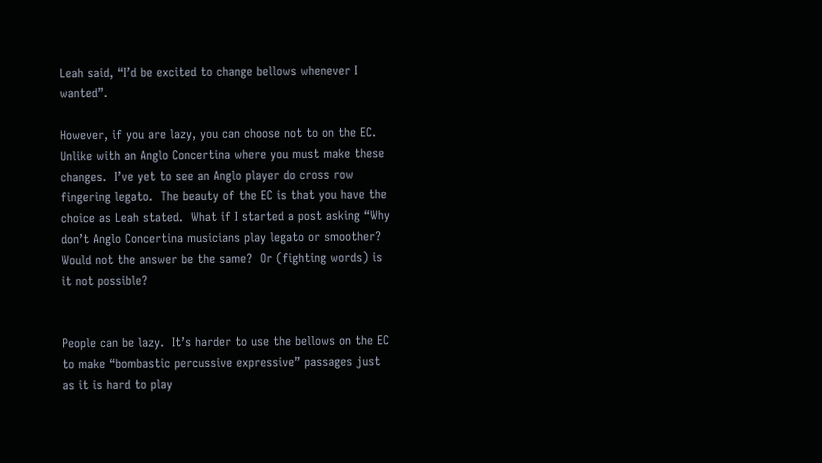Leah said, “I’d be excited to change bellows whenever I wanted”.

However, if you are lazy, you can choose not to on the EC.  Unlike with an Anglo Concertina where you must make these changes.  I’ve yet to see an Anglo player do cross row fingering legato.  The beauty of the EC is that you have the choice as Leah stated.  What if I started a post asking “Why don’t Anglo Concertina musicians play legato or smoother?  Would not the answer be the same?  Or (fighting words) is it not possible?


People can be lazy.  It’s harder to use the bellows on the EC to make “bombastic percussive expressive” passages just as it is hard to play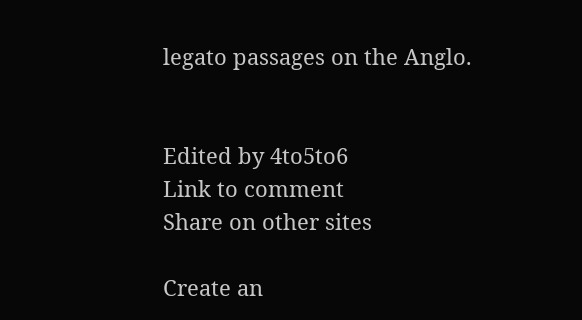legato passages on the Anglo.


Edited by 4to5to6
Link to comment
Share on other sites

Create an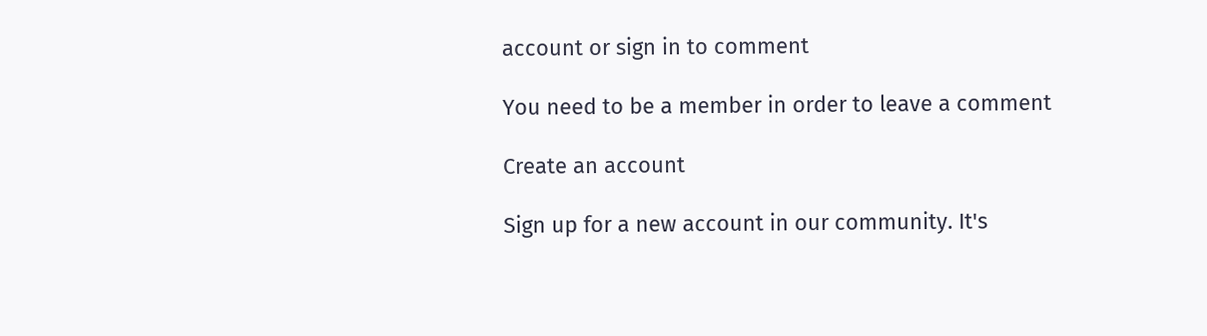account or sign in to comment

You need to be a member in order to leave a comment

Create an account

Sign up for a new account in our community. It's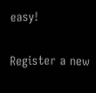easy!

Register a new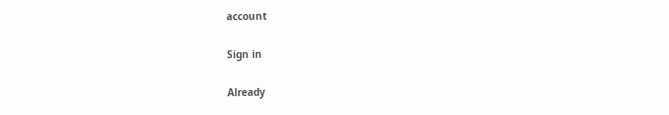account

Sign in

Already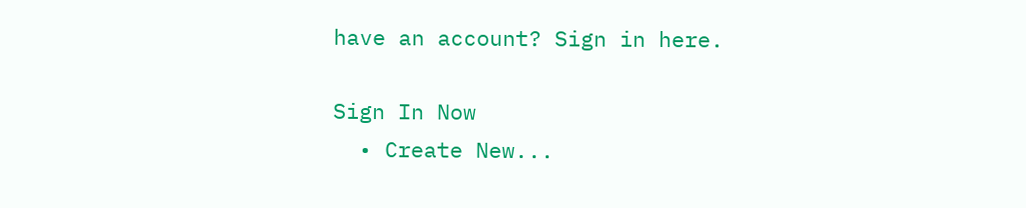have an account? Sign in here.

Sign In Now
  • Create New...